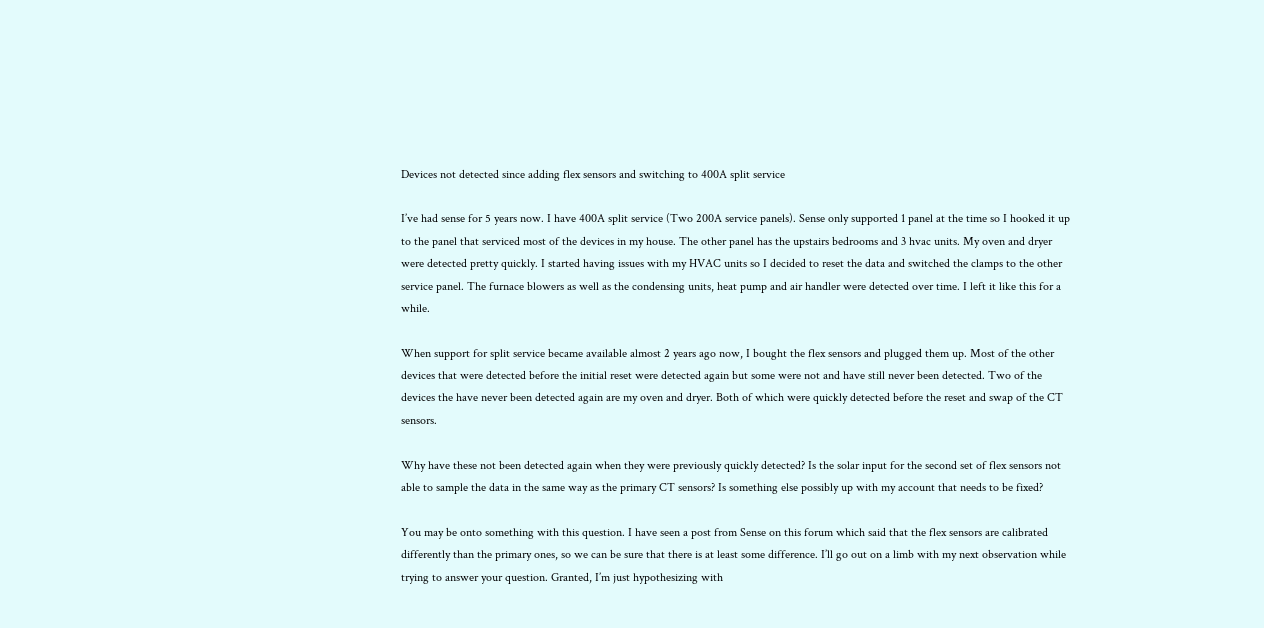Devices not detected since adding flex sensors and switching to 400A split service

I’ve had sense for 5 years now. I have 400A split service (Two 200A service panels). Sense only supported 1 panel at the time so I hooked it up to the panel that serviced most of the devices in my house. The other panel has the upstairs bedrooms and 3 hvac units. My oven and dryer were detected pretty quickly. I started having issues with my HVAC units so I decided to reset the data and switched the clamps to the other service panel. The furnace blowers as well as the condensing units, heat pump and air handler were detected over time. I left it like this for a while.

When support for split service became available almost 2 years ago now, I bought the flex sensors and plugged them up. Most of the other devices that were detected before the initial reset were detected again but some were not and have still never been detected. Two of the devices the have never been detected again are my oven and dryer. Both of which were quickly detected before the reset and swap of the CT sensors.

Why have these not been detected again when they were previously quickly detected? Is the solar input for the second set of flex sensors not able to sample the data in the same way as the primary CT sensors? Is something else possibly up with my account that needs to be fixed?

You may be onto something with this question. I have seen a post from Sense on this forum which said that the flex sensors are calibrated differently than the primary ones, so we can be sure that there is at least some difference. I’ll go out on a limb with my next observation while trying to answer your question. Granted, I’m just hypothesizing with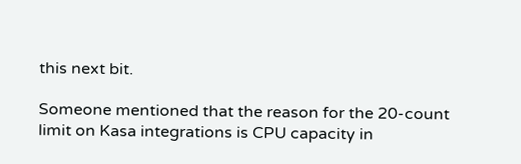this next bit.

Someone mentioned that the reason for the 20-count limit on Kasa integrations is CPU capacity in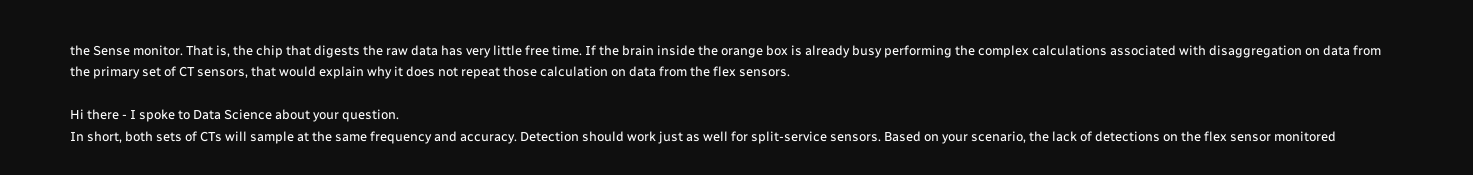the Sense monitor. That is, the chip that digests the raw data has very little free time. If the brain inside the orange box is already busy performing the complex calculations associated with disaggregation on data from the primary set of CT sensors, that would explain why it does not repeat those calculation on data from the flex sensors.

Hi there - I spoke to Data Science about your question.
In short, both sets of CTs will sample at the same frequency and accuracy. Detection should work just as well for split-service sensors. Based on your scenario, the lack of detections on the flex sensor monitored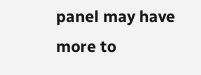panel may have more to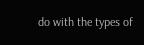do with the types of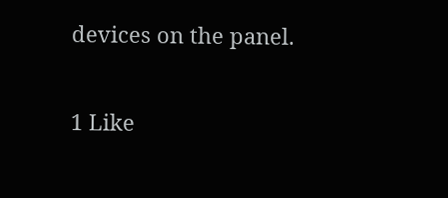devices on the panel.

1 Like